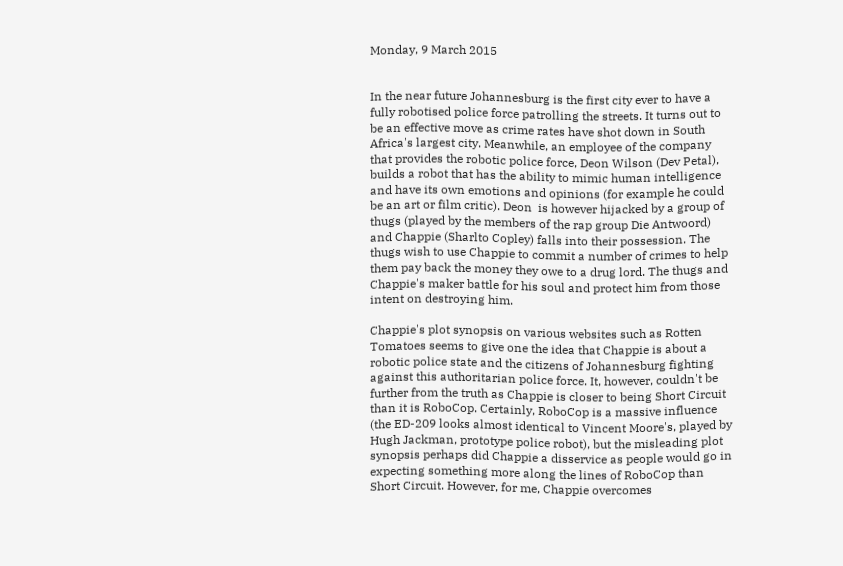Monday, 9 March 2015


In the near future Johannesburg is the first city ever to have a fully robotised police force patrolling the streets. It turns out to be an effective move as crime rates have shot down in South Africa's largest city. Meanwhile, an employee of the company that provides the robotic police force, Deon Wilson (Dev Petal), builds a robot that has the ability to mimic human intelligence and have its own emotions and opinions (for example he could be an art or film critic). Deon  is however hijacked by a group of thugs (played by the members of the rap group Die Antwoord) and Chappie (Sharlto Copley) falls into their possession. The thugs wish to use Chappie to commit a number of crimes to help them pay back the money they owe to a drug lord. The thugs and Chappie's maker battle for his soul and protect him from those intent on destroying him.

Chappie's plot synopsis on various websites such as Rotten Tomatoes seems to give one the idea that Chappie is about a robotic police state and the citizens of Johannesburg fighting against this authoritarian police force. It, however, couldn't be further from the truth as Chappie is closer to being Short Circuit than it is RoboCop. Certainly, RoboCop is a massive influence (the ED-209 looks almost identical to Vincent Moore's, played by Hugh Jackman, prototype police robot), but the misleading plot synopsis perhaps did Chappie a disservice as people would go in expecting something more along the lines of RoboCop than Short Circuit. However, for me, Chappie overcomes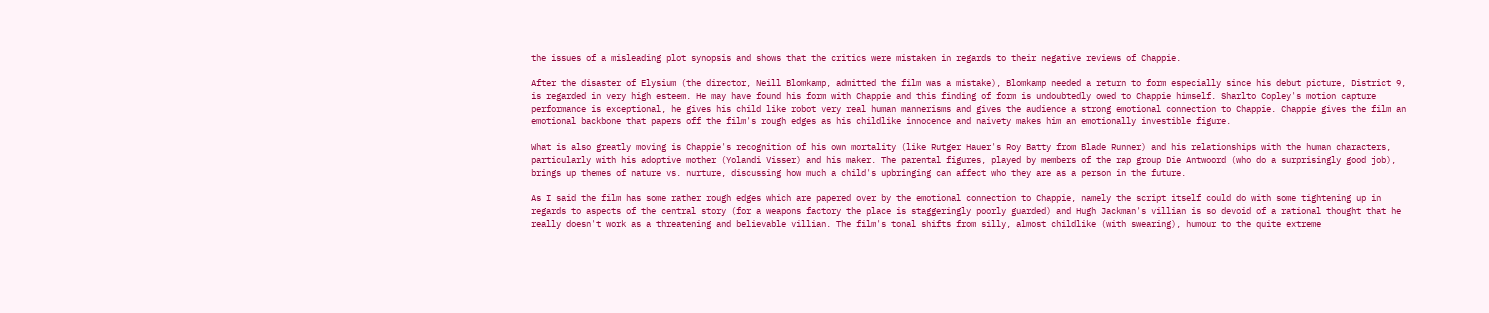the issues of a misleading plot synopsis and shows that the critics were mistaken in regards to their negative reviews of Chappie.

After the disaster of Elysium (the director, Neill Blomkamp, admitted the film was a mistake), Blomkamp needed a return to form especially since his debut picture, District 9, is regarded in very high esteem. He may have found his form with Chappie and this finding of form is undoubtedly owed to Chappie himself. Sharlto Copley's motion capture performance is exceptional, he gives his child like robot very real human mannerisms and gives the audience a strong emotional connection to Chappie. Chappie gives the film an emotional backbone that papers off the film's rough edges as his childlike innocence and naivety makes him an emotionally investible figure.

What is also greatly moving is Chappie's recognition of his own mortality (like Rutger Hauer's Roy Batty from Blade Runner) and his relationships with the human characters, particularly with his adoptive mother (Yolandi Visser) and his maker. The parental figures, played by members of the rap group Die Antwoord (who do a surprisingly good job), brings up themes of nature vs. nurture, discussing how much a child's upbringing can affect who they are as a person in the future.

As I said the film has some rather rough edges which are papered over by the emotional connection to Chappie, namely the script itself could do with some tightening up in regards to aspects of the central story (for a weapons factory the place is staggeringly poorly guarded) and Hugh Jackman's villian is so devoid of a rational thought that he really doesn't work as a threatening and believable villian. The film's tonal shifts from silly, almost childlike (with swearing), humour to the quite extreme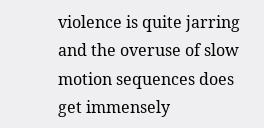violence is quite jarring and the overuse of slow motion sequences does get immensely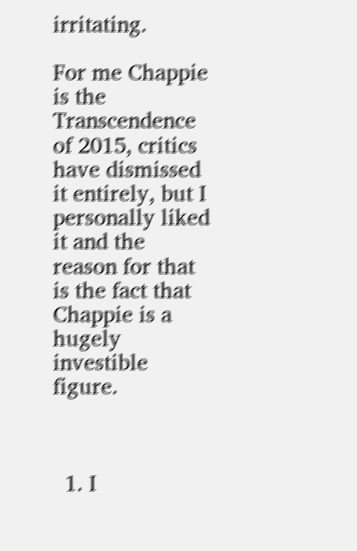irritating.

For me Chappie is the Transcendence of 2015, critics have dismissed it entirely, but I personally liked it and the reason for that is the fact that Chappie is a hugely investible figure.



  1. I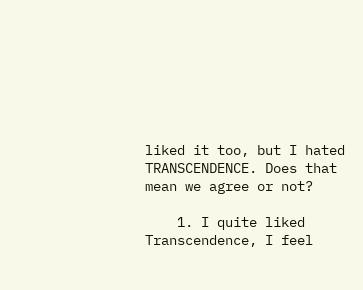liked it too, but I hated TRANSCENDENCE. Does that mean we agree or not?

    1. I quite liked Transcendence, I feel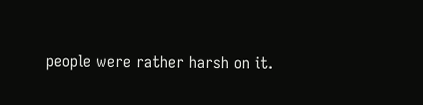people were rather harsh on it.